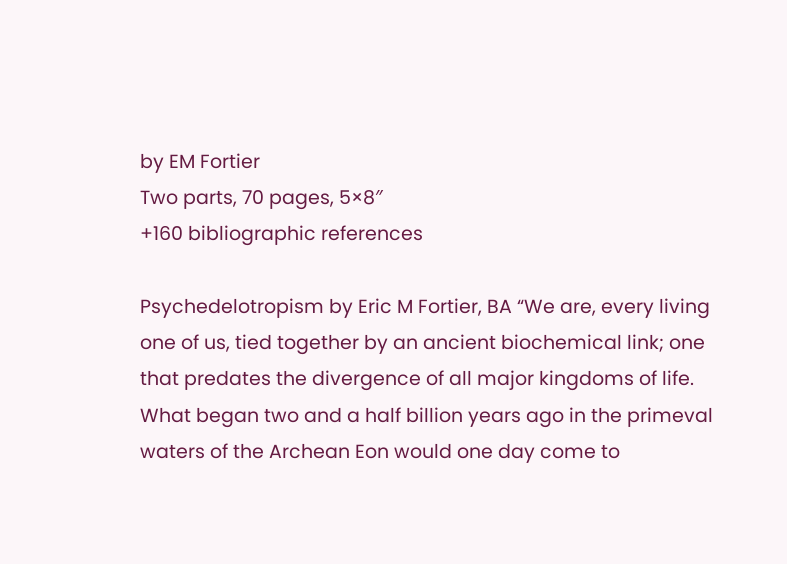by EM Fortier
Two parts, 70 pages, 5×8″
+160 bibliographic references

Psychedelotropism by Eric M Fortier, BA “We are, every living one of us, tied together by an ancient biochemical link; one that predates the divergence of all major kingdoms of life. What began two and a half billion years ago in the primeval waters of the Archean Eon would one day come to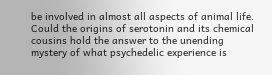be involved in almost all aspects of animal life. Could the origins of serotonin and its chemical cousins hold the answer to the unending mystery of what psychedelic experience is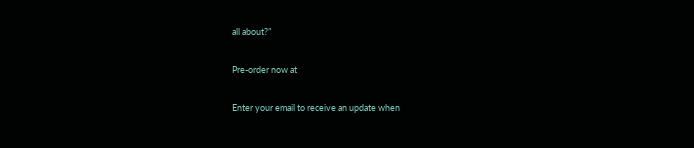all about?”

Pre-order now at

Enter your email to receive an update when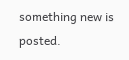something new is posted.